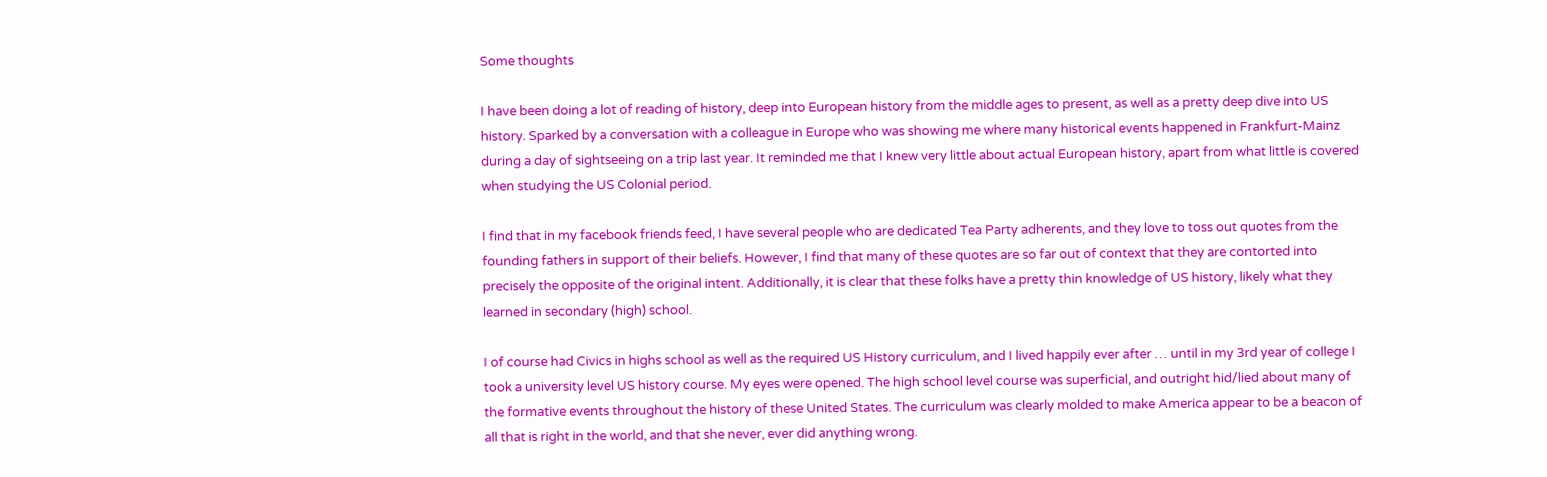Some thoughts

I have been doing a lot of reading of history, deep into European history from the middle ages to present, as well as a pretty deep dive into US history. Sparked by a conversation with a colleague in Europe who was showing me where many historical events happened in Frankfurt-Mainz during a day of sightseeing on a trip last year. It reminded me that I knew very little about actual European history, apart from what little is covered when studying the US Colonial period.

I find that in my facebook friends feed, I have several people who are dedicated Tea Party adherents, and they love to toss out quotes from the founding fathers in support of their beliefs. However, I find that many of these quotes are so far out of context that they are contorted into precisely the opposite of the original intent. Additionally, it is clear that these folks have a pretty thin knowledge of US history, likely what they learned in secondary (high) school.

I of course had Civics in highs school as well as the required US History curriculum, and I lived happily ever after … until in my 3rd year of college I took a university level US history course. My eyes were opened. The high school level course was superficial, and outright hid/lied about many of the formative events throughout the history of these United States. The curriculum was clearly molded to make America appear to be a beacon of all that is right in the world, and that she never, ever did anything wrong.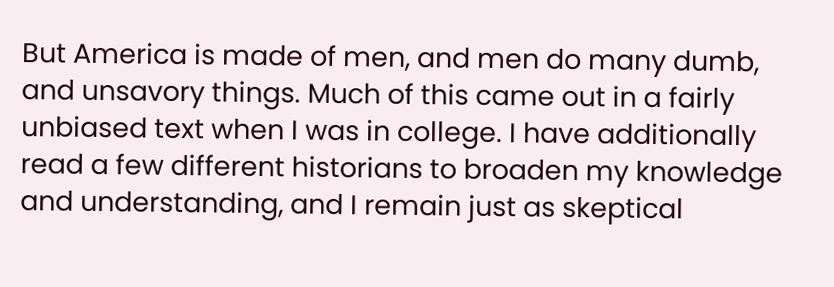But America is made of men, and men do many dumb, and unsavory things. Much of this came out in a fairly unbiased text when I was in college. I have additionally read a few different historians to broaden my knowledge and understanding, and I remain just as skeptical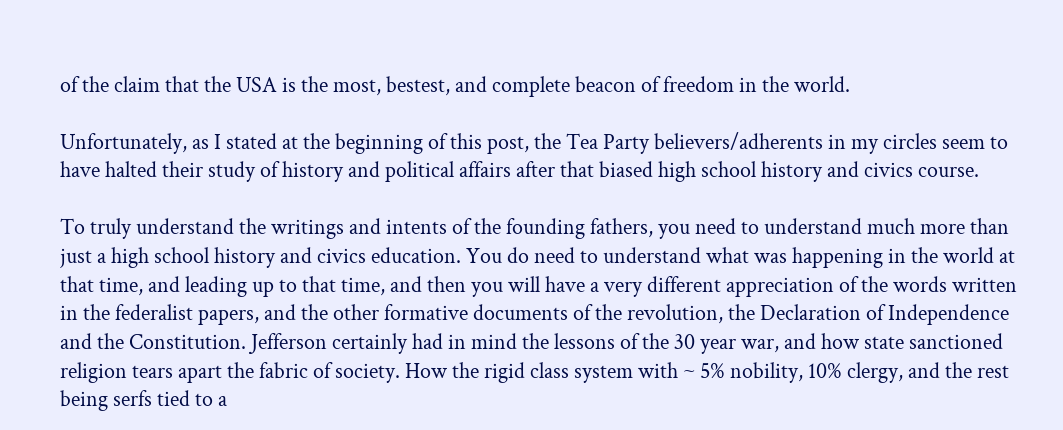of the claim that the USA is the most, bestest, and complete beacon of freedom in the world.

Unfortunately, as I stated at the beginning of this post, the Tea Party believers/adherents in my circles seem to have halted their study of history and political affairs after that biased high school history and civics course.

To truly understand the writings and intents of the founding fathers, you need to understand much more than just a high school history and civics education. You do need to understand what was happening in the world at that time, and leading up to that time, and then you will have a very different appreciation of the words written in the federalist papers, and the other formative documents of the revolution, the Declaration of Independence and the Constitution. Jefferson certainly had in mind the lessons of the 30 year war, and how state sanctioned religion tears apart the fabric of society. How the rigid class system with ~ 5% nobility, 10% clergy, and the rest being serfs tied to a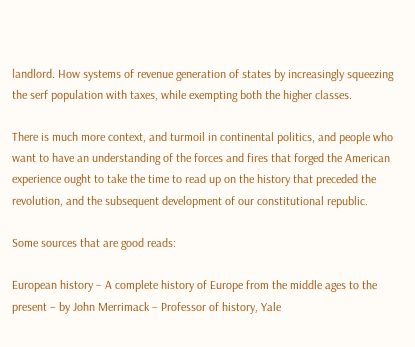landlord. How systems of revenue generation of states by increasingly squeezing the serf population with taxes, while exempting both the higher classes.

There is much more context, and turmoil in continental politics, and people who want to have an understanding of the forces and fires that forged the American experience ought to take the time to read up on the history that preceded the revolution, and the subsequent development of our constitutional republic.

Some sources that are good reads:

European history – A complete history of Europe from the middle ages to the present – by John Merrimack – Professor of history, Yale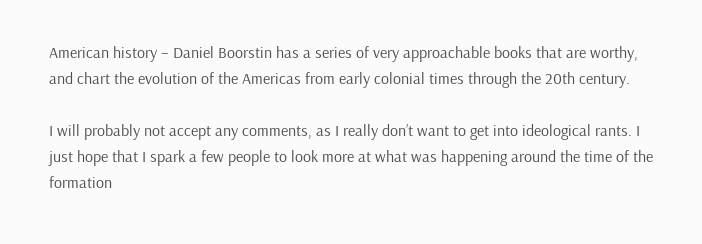American history – Daniel Boorstin has a series of very approachable books that are worthy, and chart the evolution of the Americas from early colonial times through the 20th century.

I will probably not accept any comments, as I really don’t want to get into ideological rants. I just hope that I spark a few people to look more at what was happening around the time of the formation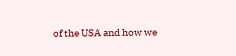of the USA and how we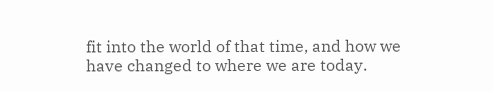fit into the world of that time, and how we have changed to where we are today.